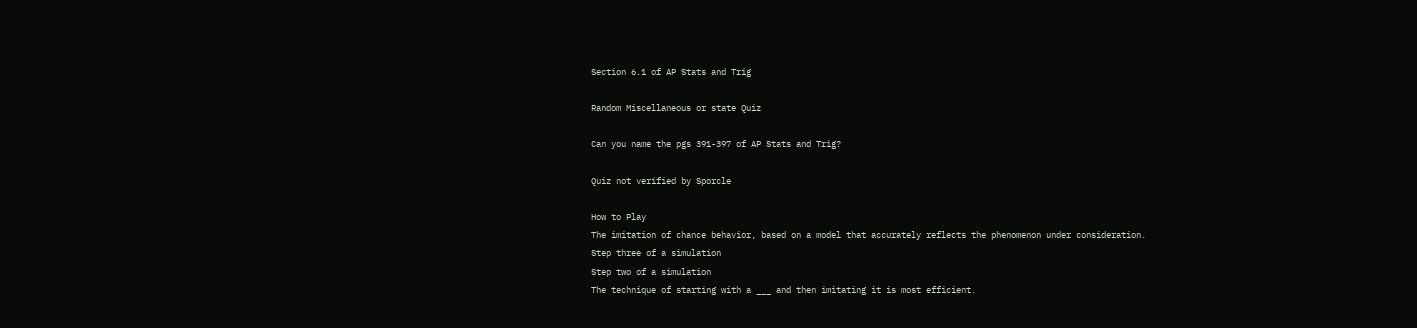Section 6.1 of AP Stats and Trig

Random Miscellaneous or state Quiz

Can you name the pgs 391-397 of AP Stats and Trig?

Quiz not verified by Sporcle

How to Play
The imitation of chance behavior, based on a model that accurately reflects the phenomenon under consideration.
Step three of a simulation
Step two of a simulation
The technique of starting with a ___ and then imitating it is most efficient.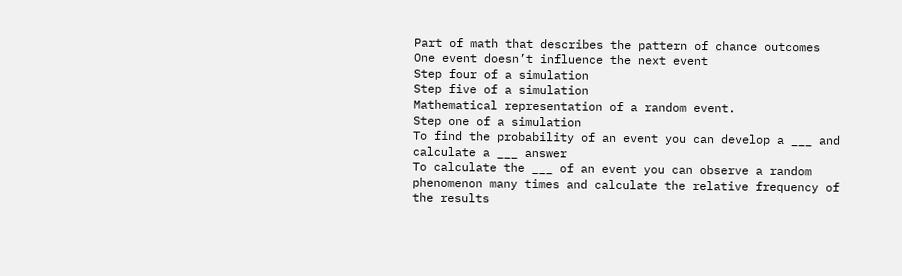Part of math that describes the pattern of chance outcomes
One event doesn’t influence the next event
Step four of a simulation
Step five of a simulation
Mathematical representation of a random event.
Step one of a simulation
To find the probability of an event you can develop a ___ and calculate a ___ answer
To calculate the ___ of an event you can observe a random phenomenon many times and calculate the relative frequency of the results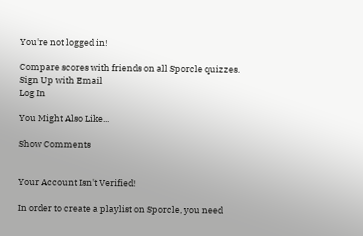You're not logged in!

Compare scores with friends on all Sporcle quizzes.
Sign Up with Email
Log In

You Might Also Like...

Show Comments


Your Account Isn't Verified!

In order to create a playlist on Sporcle, you need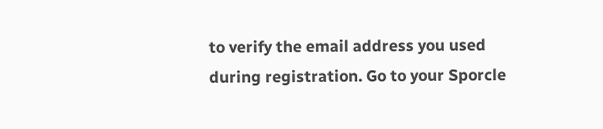to verify the email address you used during registration. Go to your Sporcle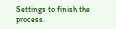Settings to finish the process.